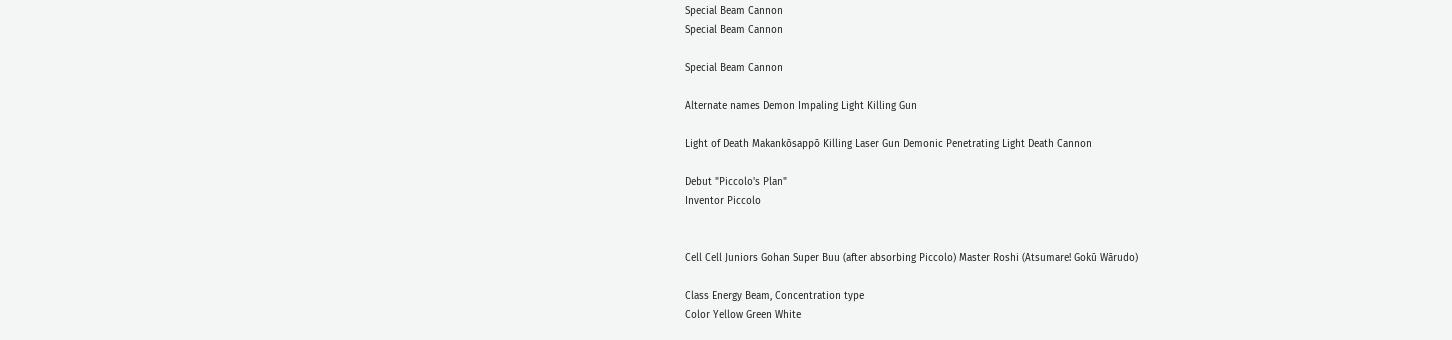Special Beam Cannon
Special Beam Cannon

Special Beam Cannon

Alternate names Demon Impaling Light Killing Gun

Light of Death Makankōsappō Killing Laser Gun Demonic Penetrating Light Death Cannon

Debut "Piccolo's Plan"
Inventor Piccolo


Cell Cell Juniors Gohan Super Buu (after absorbing Piccolo) Master Roshi (Atsumare! Gokū Wārudo)

Class Energy Beam, Concentration type
Color Yellow Green White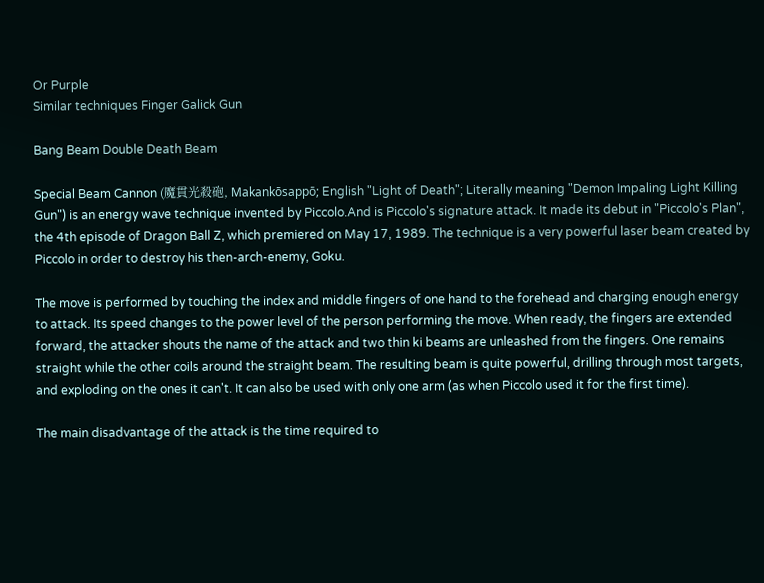Or Purple
Similar techniques Finger Galick Gun

Bang Beam Double Death Beam

Special Beam Cannon (魔貫光殺砲, Makankōsappō; English "Light of Death"; Literally meaning "Demon Impaling Light Killing Gun") is an energy wave technique invented by Piccolo.And is Piccolo's signature attack. It made its debut in "Piccolo's Plan", the 4th episode of Dragon Ball Z, which premiered on May 17, 1989. The technique is a very powerful laser beam created by Piccolo in order to destroy his then-arch-enemy, Goku.

The move is performed by touching the index and middle fingers of one hand to the forehead and charging enough energy to attack. Its speed changes to the power level of the person performing the move. When ready, the fingers are extended forward, the attacker shouts the name of the attack and two thin ki beams are unleashed from the fingers. One remains straight while the other coils around the straight beam. The resulting beam is quite powerful, drilling through most targets, and exploding on the ones it can't. It can also be used with only one arm (as when Piccolo used it for the first time).

The main disadvantage of the attack is the time required to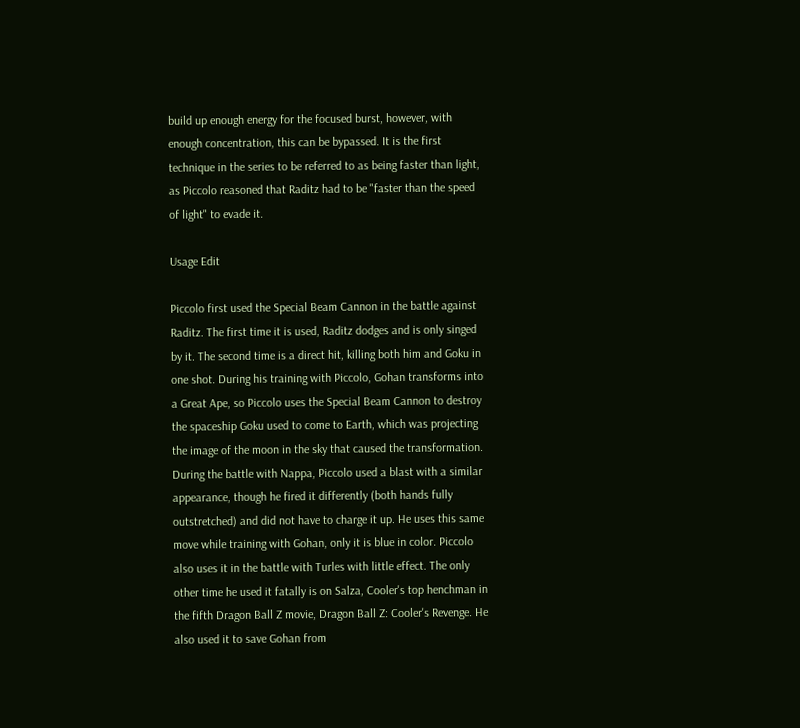build up enough energy for the focused burst, however, with enough concentration, this can be bypassed. It is the first technique in the series to be referred to as being faster than light, as Piccolo reasoned that Raditz had to be "faster than the speed of light" to evade it.

Usage Edit

Piccolo first used the Special Beam Cannon in the battle against Raditz. The first time it is used, Raditz dodges and is only singed by it. The second time is a direct hit, killing both him and Goku in one shot. During his training with Piccolo, Gohan transforms into a Great Ape, so Piccolo uses the Special Beam Cannon to destroy the spaceship Goku used to come to Earth, which was projecting the image of the moon in the sky that caused the transformation. During the battle with Nappa, Piccolo used a blast with a similar appearance, though he fired it differently (both hands fully outstretched) and did not have to charge it up. He uses this same move while training with Gohan, only it is blue in color. Piccolo also uses it in the battle with Turles with little effect. The only other time he used it fatally is on Salza, Cooler's top henchman in the fifth Dragon Ball Z movie, Dragon Ball Z: Cooler's Revenge. He also used it to save Gohan from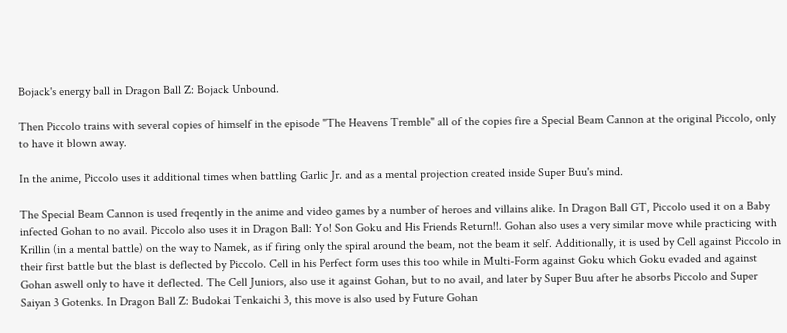Bojack's energy ball in Dragon Ball Z: Bojack Unbound.

Then Piccolo trains with several copies of himself in the episode "The Heavens Tremble" all of the copies fire a Special Beam Cannon at the original Piccolo, only to have it blown away.

In the anime, Piccolo uses it additional times when battling Garlic Jr. and as a mental projection created inside Super Buu's mind.

The Special Beam Cannon is used freqently in the anime and video games by a number of heroes and villains alike. In Dragon Ball GT, Piccolo used it on a Baby infected Gohan to no avail. Piccolo also uses it in Dragon Ball: Yo! Son Goku and His Friends Return!!. Gohan also uses a very similar move while practicing with Krillin (in a mental battle) on the way to Namek, as if firing only the spiral around the beam, not the beam it self. Additionally, it is used by Cell against Piccolo in their first battle but the blast is deflected by Piccolo. Cell in his Perfect form uses this too while in Multi-Form against Goku which Goku evaded and against Gohan aswell only to have it deflected. The Cell Juniors, also use it against Gohan, but to no avail, and later by Super Buu after he absorbs Piccolo and Super Saiyan 3 Gotenks. In Dragon Ball Z: Budokai Tenkaichi 3, this move is also used by Future Gohan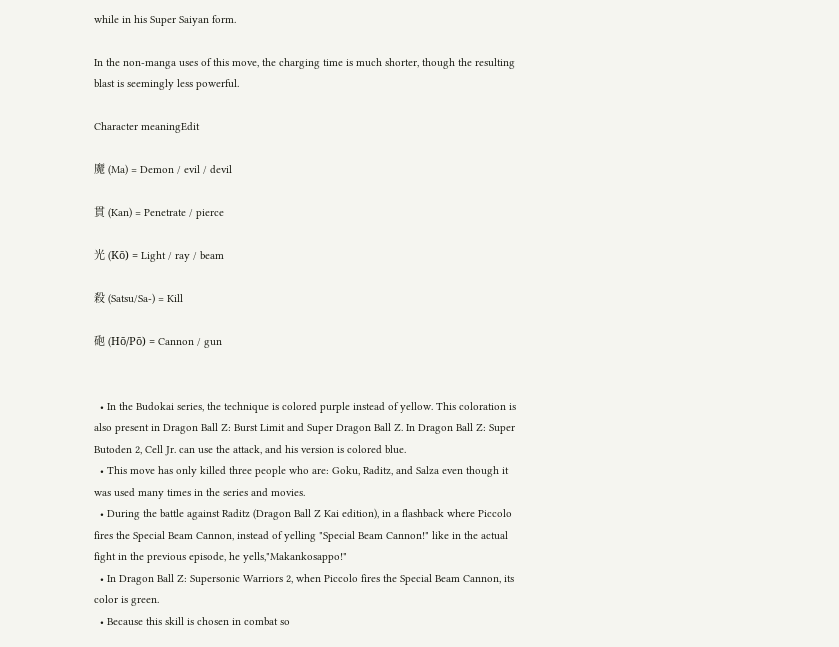while in his Super Saiyan form.

In the non-manga uses of this move, the charging time is much shorter, though the resulting blast is seemingly less powerful.

Character meaningEdit

魔 (Ma) = Demon / evil / devil

貫 (Kan) = Penetrate / pierce

光 (Kō) = Light / ray / beam

殺 (Satsu/Sa-) = Kill

砲 (Hō/Pō) = Cannon / gun


  • In the Budokai series, the technique is colored purple instead of yellow. This coloration is also present in Dragon Ball Z: Burst Limit and Super Dragon Ball Z. In Dragon Ball Z: Super Butoden 2, Cell Jr. can use the attack, and his version is colored blue.
  • This move has only killed three people who are: Goku, Raditz, and Salza even though it was used many times in the series and movies.
  • During the battle against Raditz (Dragon Ball Z Kai edition), in a flashback where Piccolo fires the Special Beam Cannon, instead of yelling "Special Beam Cannon!" like in the actual fight in the previous episode, he yells,"Makankosappo!"
  • In Dragon Ball Z: Supersonic Warriors 2, when Piccolo fires the Special Beam Cannon, its color is green.
  • Because this skill is chosen in combat so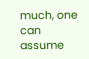much, one can assume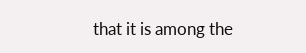that it is among the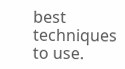best techniques to use.